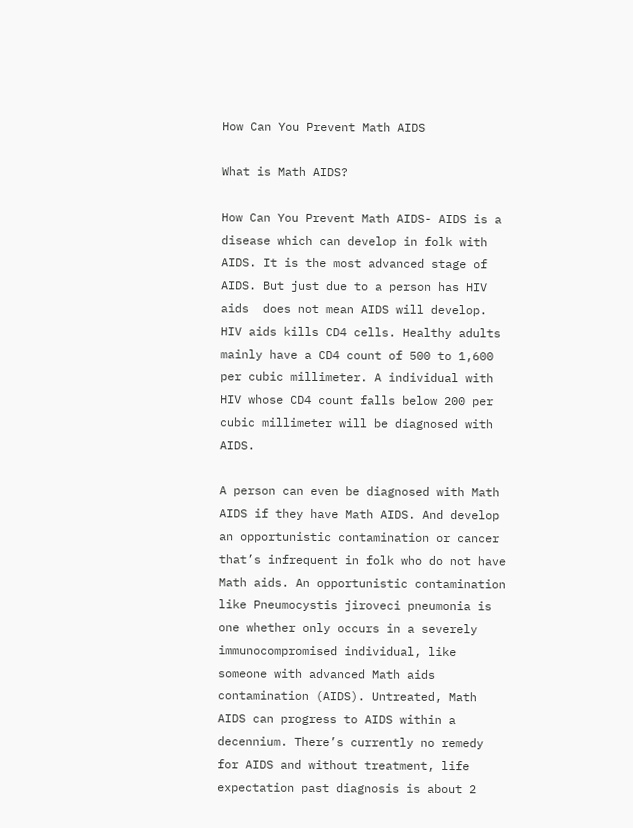How Can You Prevent Math AIDS

What is Math AIDS?

How Can You Prevent Math AIDS- AIDS is a disease which can develop in folk with AIDS. It is the most advanced stage of AIDS. But just due to a person has HIV aids  does not mean AIDS will develop. HIV aids kills CD4 cells. Healthy adults mainly have a CD4 count of 500 to 1,600 per cubic millimeter. A individual with HIV whose CD4 count falls below 200 per cubic millimeter will be diagnosed with AIDS.

A person can even be diagnosed with Math AIDS if they have Math AIDS. And develop an opportunistic contamination or cancer that’s infrequent in folk who do not have Math aids. An opportunistic contamination like Pneumocystis jiroveci pneumonia is one whether only occurs in a severely immunocompromised individual, like someone with advanced Math aids contamination (AIDS). Untreated, Math AIDS can progress to AIDS within a decennium. There’s currently no remedy for AIDS and without treatment, life expectation past diagnosis is about 2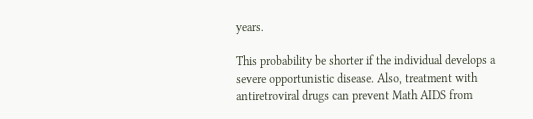years.

This probability be shorter if the individual develops a severe opportunistic disease. Also, treatment with antiretroviral drugs can prevent Math AIDS from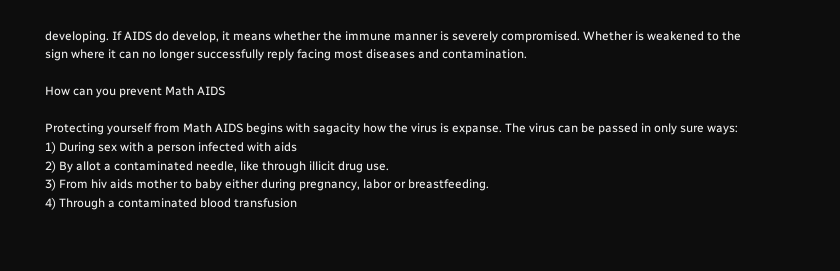developing. If AIDS do develop, it means whether the immune manner is severely compromised. Whether is weakened to the sign where it can no longer successfully reply facing most diseases and contamination.

How can you prevent Math AIDS

Protecting yourself from Math AIDS begins with sagacity how the virus is expanse. The virus can be passed in only sure ways:
1) During sex with a person infected with aids
2) By allot a contaminated needle, like through illicit drug use.
3) From hiv aids mother to baby either during pregnancy, labor or breastfeeding.
4) Through a contaminated blood transfusion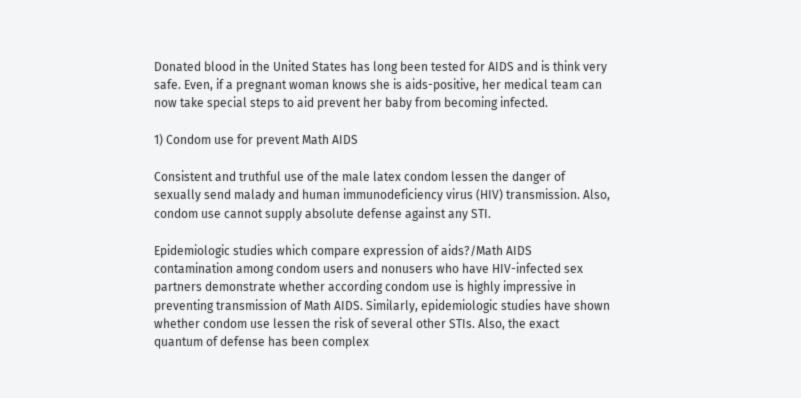Donated blood in the United States has long been tested for AIDS and is think very safe. Even, if a pregnant woman knows she is aids-positive, her medical team can now take special steps to aid prevent her baby from becoming infected.

1) Condom use for prevent Math AIDS

Consistent and truthful use of the male latex condom lessen the danger of sexually send malady and human immunodeficiency virus (HIV) transmission. Also, condom use cannot supply absolute defense against any STI.

Epidemiologic studies which compare expression of aids?/Math AIDS contamination among condom users and nonusers who have HIV-infected sex partners demonstrate whether according condom use is highly impressive in preventing transmission of Math AIDS. Similarly, epidemiologic studies have shown whether condom use lessen the risk of several other STIs. Also, the exact quantum of defense has been complex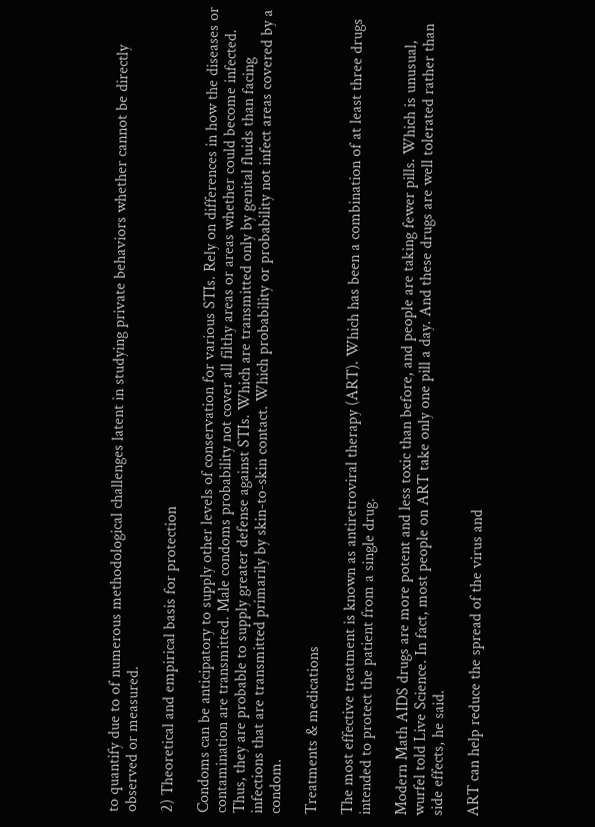to quantify due to of numerous methodological challenges latent in studying private behaviors whether cannot be directly observed or measured.

2) Theoretical and empirical basis for protection

Condoms can be anticipatory to supply other levels of conservation for various STIs. Rely on differences in how the diseases or contamination are transmitted. Male condoms probability not cover all filthy areas or areas whether could become infected. Thus, they are probable to supply greater defense against STIs. Which are transmitted only by genital fluids than facing infections that are transmitted primarily by skin-to-skin contact. Which probability or probability not infect areas covered by a condom.

Treatments & medications

The most effective treatment is known as antiretroviral therapy (ART). Which has been a combination of at least three drugs intended to protect the patient from a single drug.

Modern Math AIDS drugs are more potent and less toxic than before, and people are taking fewer pills. Which is unusual, wurfel told Live Science. In fact, most people on ART take only one pill a day. And these drugs are well tolerated rather than side effects, he said.

ART can help reduce the spread of the virus and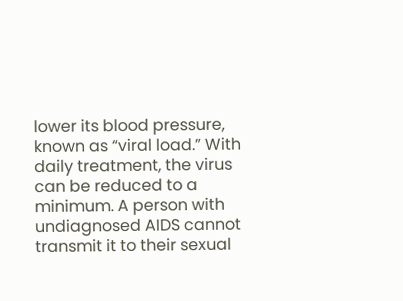lower its blood pressure, known as “viral load.” With daily treatment, the virus can be reduced to a minimum. A person with undiagnosed AIDS cannot transmit it to their sexual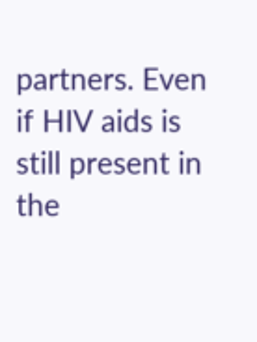partners. Even if HIV aids is still present in the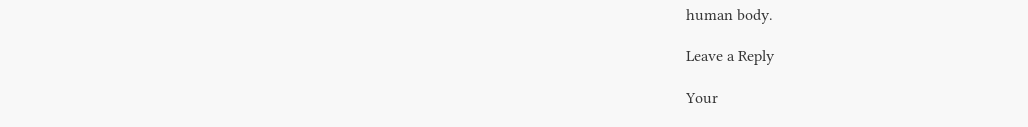human body.

Leave a Reply

Your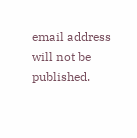email address will not be published.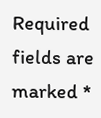Required fields are marked *